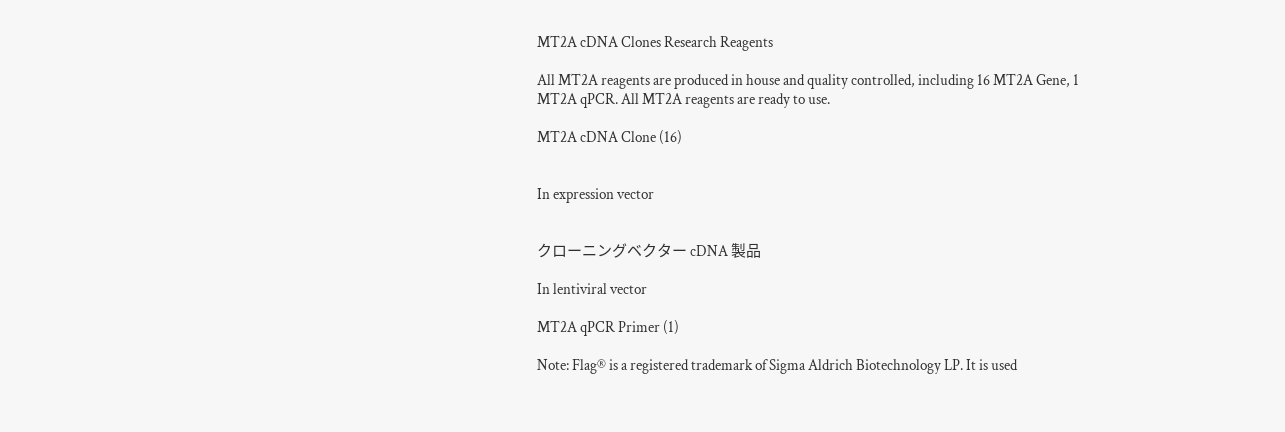MT2A cDNA Clones Research Reagents

All MT2A reagents are produced in house and quality controlled, including 16 MT2A Gene, 1 MT2A qPCR. All MT2A reagents are ready to use.

MT2A cDNA Clone (16)


In expression vector


クローニングベクター cDNA 製品

In lentiviral vector

MT2A qPCR Primer (1)

Note: Flag® is a registered trademark of Sigma Aldrich Biotechnology LP. It is used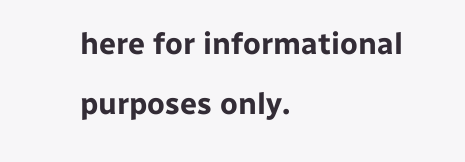here for informational purposes only.